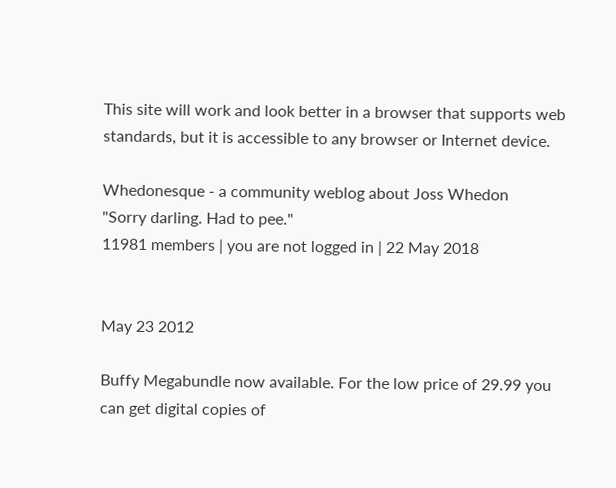This site will work and look better in a browser that supports web standards, but it is accessible to any browser or Internet device.

Whedonesque - a community weblog about Joss Whedon
"Sorry darling. Had to pee."
11981 members | you are not logged in | 22 May 2018


May 23 2012

Buffy Megabundle now available. For the low price of 29.99 you can get digital copies of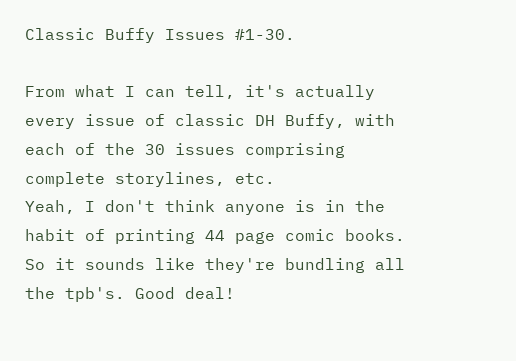Classic Buffy Issues #1-30.

From what I can tell, it's actually every issue of classic DH Buffy, with each of the 30 issues comprising complete storylines, etc.
Yeah, I don't think anyone is in the habit of printing 44 page comic books. So it sounds like they're bundling all the tpb's. Good deal!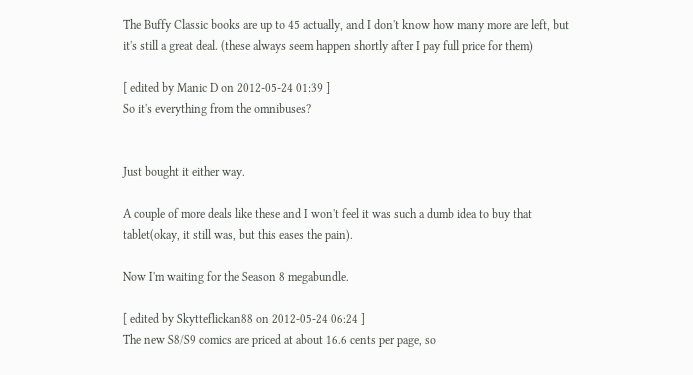The Buffy Classic books are up to 45 actually, and I don't know how many more are left, but it's still a great deal. (these always seem happen shortly after I pay full price for them)

[ edited by Manic D on 2012-05-24 01:39 ]
So it's everything from the omnibuses?


Just bought it either way.

A couple of more deals like these and I won't feel it was such a dumb idea to buy that tablet(okay, it still was, but this eases the pain).

Now I'm waiting for the Season 8 megabundle.

[ edited by Skytteflickan88 on 2012-05-24 06:24 ]
The new S8/S9 comics are priced at about 16.6 cents per page, so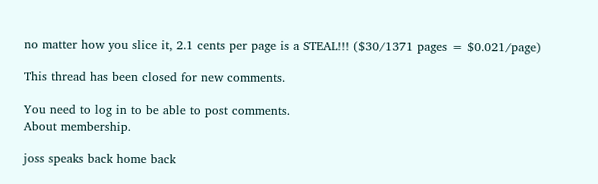no matter how you slice it, 2.1 cents per page is a STEAL!!! ($30/1371 pages = $0.021/page)

This thread has been closed for new comments.

You need to log in to be able to post comments.
About membership.

joss speaks back home back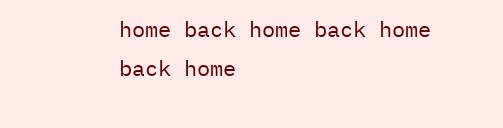home back home back home back home